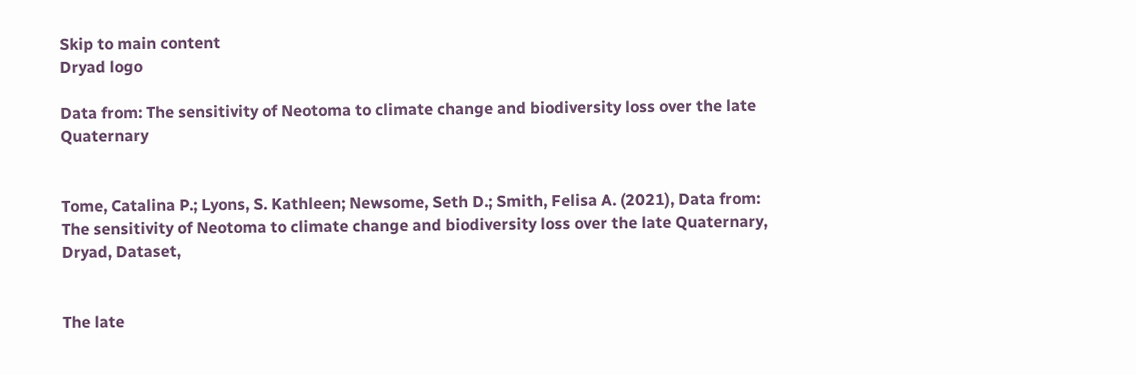Skip to main content
Dryad logo

Data from: The sensitivity of Neotoma to climate change and biodiversity loss over the late Quaternary


Tome, Catalina P.; Lyons, S. Kathleen; Newsome, Seth D.; Smith, Felisa A. (2021), Data from: The sensitivity of Neotoma to climate change and biodiversity loss over the late Quaternary, Dryad, Dataset,


The late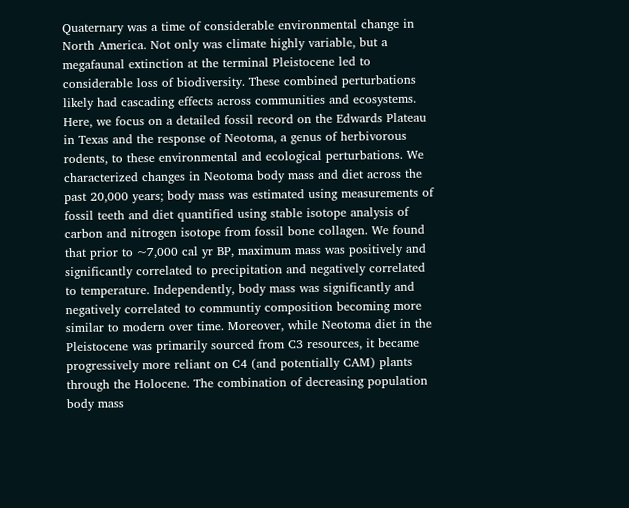Quaternary was a time of considerable environmental change in North America. Not only was climate highly variable, but a megafaunal extinction at the terminal Pleistocene led to considerable loss of biodiversity. These combined perturbations likely had cascading effects across communities and ecosystems. Here, we focus on a detailed fossil record on the Edwards Plateau in Texas and the response of Neotoma, a genus of herbivorous rodents, to these environmental and ecological perturbations. We characterized changes in Neotoma body mass and diet across the past 20,000 years; body mass was estimated using measurements of fossil teeth and diet quantified using stable isotope analysis of carbon and nitrogen isotope from fossil bone collagen. We found that prior to ~7,000 cal yr BP, maximum mass was positively and significantly correlated to precipitation and negatively correlated to temperature. Independently, body mass was significantly and negatively correlated to communtiy composition becoming more similar to modern over time. Moreover, while Neotoma diet in the Pleistocene was primarily sourced from C3 resources, it became progressively more reliant on C4 (and potentially CAM) plants through the Holocene. The combination of decreasing population body mass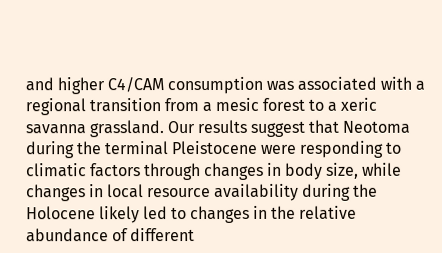and higher C4/CAM consumption was associated with a regional transition from a mesic forest to a xeric savanna grassland. Our results suggest that Neotoma during the terminal Pleistocene were responding to climatic factors through changes in body size, while changes in local resource availability during the Holocene likely led to changes in the relative abundance of different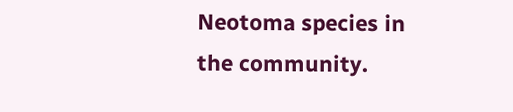Neotoma species in the community.